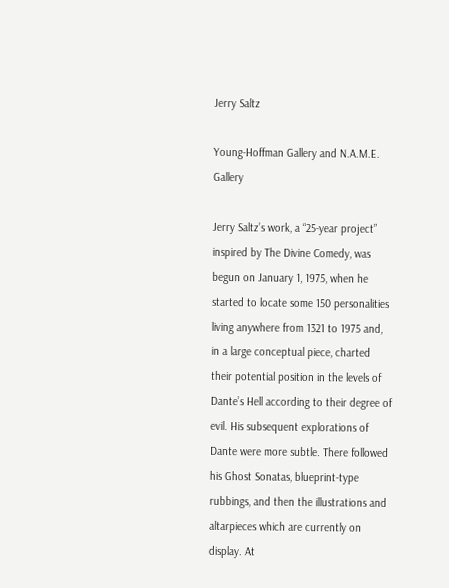Jerry Saltz

Young-Hoffman Gallery and N.A.M.E. Gallery

Jerry Saltz’s work, a “25-year project” inspired by The Divine Comedy, was begun on January 1, 1975, when he started to locate some 150 personalities living anywhere from 1321 to 1975 and, in a large conceptual piece, charted their potential position in the levels of Dante’s Hell according to their degree of evil. His subsequent explorations of Dante were more subtle. There followed his Ghost Sonatas, blueprint-type rubbings, and then the illustrations and altarpieces which are currently on display. At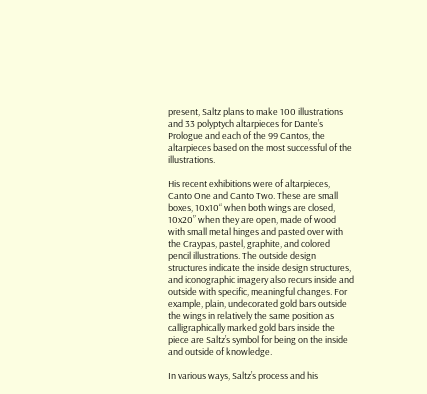present, Saltz plans to make 100 illustrations and 33 polyptych altarpieces for Dante’s Prologue and each of the 99 Cantos, the altarpieces based on the most successful of the illustrations.

His recent exhibitions were of altarpieces, Canto One and Canto Two. These are small boxes, 10x10“ when both wings are closed, 10x20” when they are open, made of wood with small metal hinges and pasted over with the Craypas, pastel, graphite, and colored pencil illustrations. The outside design structures indicate the inside design structures, and iconographic imagery also recurs inside and outside with specific, meaningful changes. For example, plain, undecorated gold bars outside the wings in relatively the same position as calligraphically marked gold bars inside the piece are Saltz’s symbol for being on the inside and outside of knowledge.

In various ways, Saltz’s process and his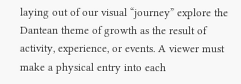laying out of our visual “journey” explore the Dantean theme of growth as the result of activity, experience, or events. A viewer must make a physical entry into each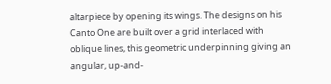altarpiece by opening its wings. The designs on his Canto One are built over a grid interlaced with oblique lines, this geometric underpinning giving an angular, up-and-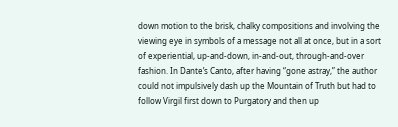down motion to the brisk, chalky compositions and involving the viewing eye in symbols of a message not all at once, but in a sort of experiential, up-and-down, in-and-out, through-and-over fashion. In Dante’s Canto, after having “gone astray,” the author could not impulsively dash up the Mountain of Truth but had to follow Virgil first down to Purgatory and then up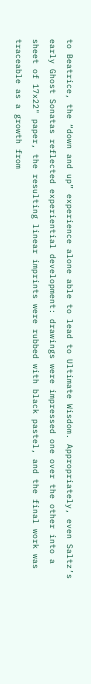to Beatrice, the “down and up” experience alone able to lead to Ultimate Wisdom. Appropriately, even Saltz’s early Ghost Sonatas reflected experiential development: drawings were impressed one over the other into a sheet of 17x22" paper, the resulting linear imprints were rubbed with black pastel, and the final work was traceable as a growth from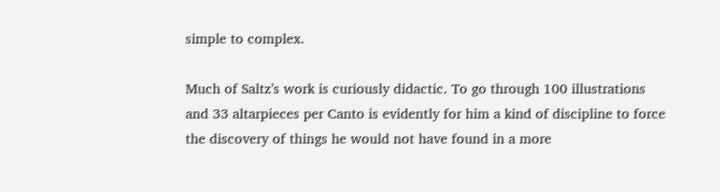simple to complex.

Much of Saltz’s work is curiously didactic. To go through 100 illustrations and 33 altarpieces per Canto is evidently for him a kind of discipline to force the discovery of things he would not have found in a more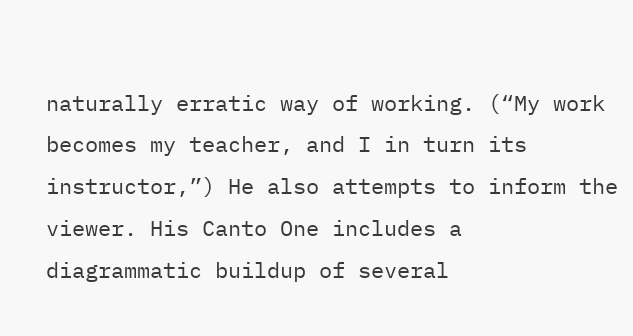naturally erratic way of working. (“My work becomes my teacher, and I in turn its instructor,”) He also attempts to inform the viewer. His Canto One includes a diagrammatic buildup of several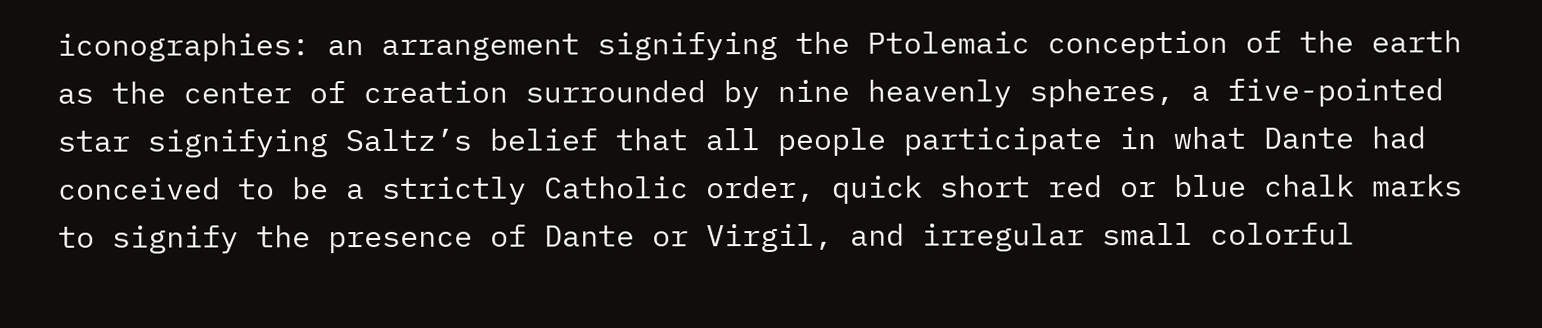iconographies: an arrangement signifying the Ptolemaic conception of the earth as the center of creation surrounded by nine heavenly spheres, a five-pointed star signifying Saltz’s belief that all people participate in what Dante had conceived to be a strictly Catholic order, quick short red or blue chalk marks to signify the presence of Dante or Virgil, and irregular small colorful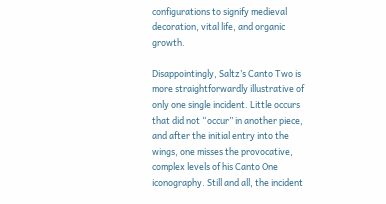configurations to signify medieval decoration, vital life, and organic growth.

Disappointingly, Saltz’s Canto Two is more straightforwardly illustrative of only one single incident. Little occurs that did not “occur” in another piece, and after the initial entry into the wings, one misses the provocative, complex levels of his Canto One iconography. Still and all, the incident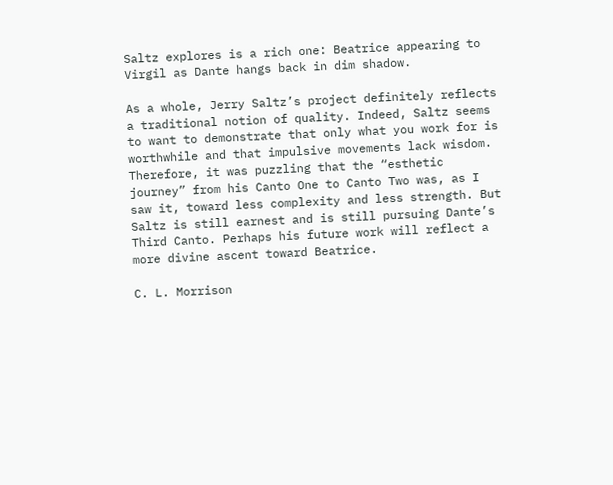Saltz explores is a rich one: Beatrice appearing to Virgil as Dante hangs back in dim shadow.

As a whole, Jerry Saltz’s project definitely reflects a traditional notion of quality. Indeed, Saltz seems to want to demonstrate that only what you work for is worthwhile and that impulsive movements lack wisdom. Therefore, it was puzzling that the “esthetic journey” from his Canto One to Canto Two was, as I saw it, toward less complexity and less strength. But Saltz is still earnest and is still pursuing Dante’s Third Canto. Perhaps his future work will reflect a more divine ascent toward Beatrice.

C. L. Morrison